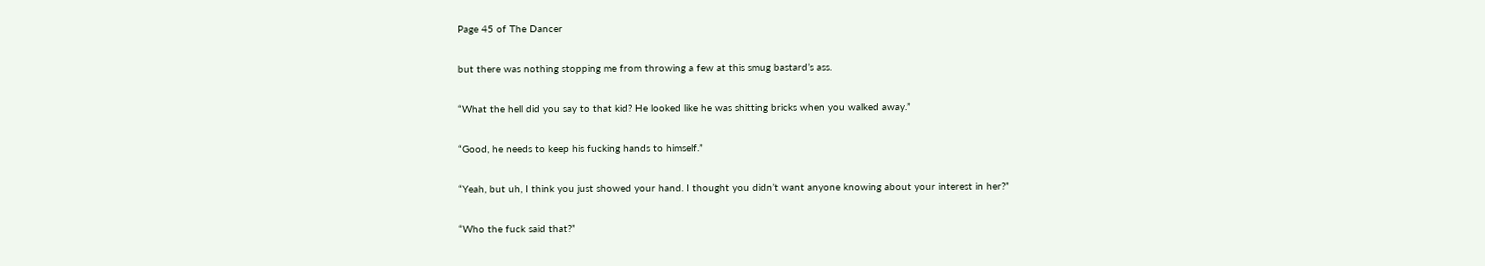Page 45 of The Dancer

but there was nothing stopping me from throwing a few at this smug bastard’s ass.

“What the hell did you say to that kid? He looked like he was shitting bricks when you walked away.”

“Good, he needs to keep his fucking hands to himself.”

“Yeah, but uh, I think you just showed your hand. I thought you didn’t want anyone knowing about your interest in her?”

“Who the fuck said that?”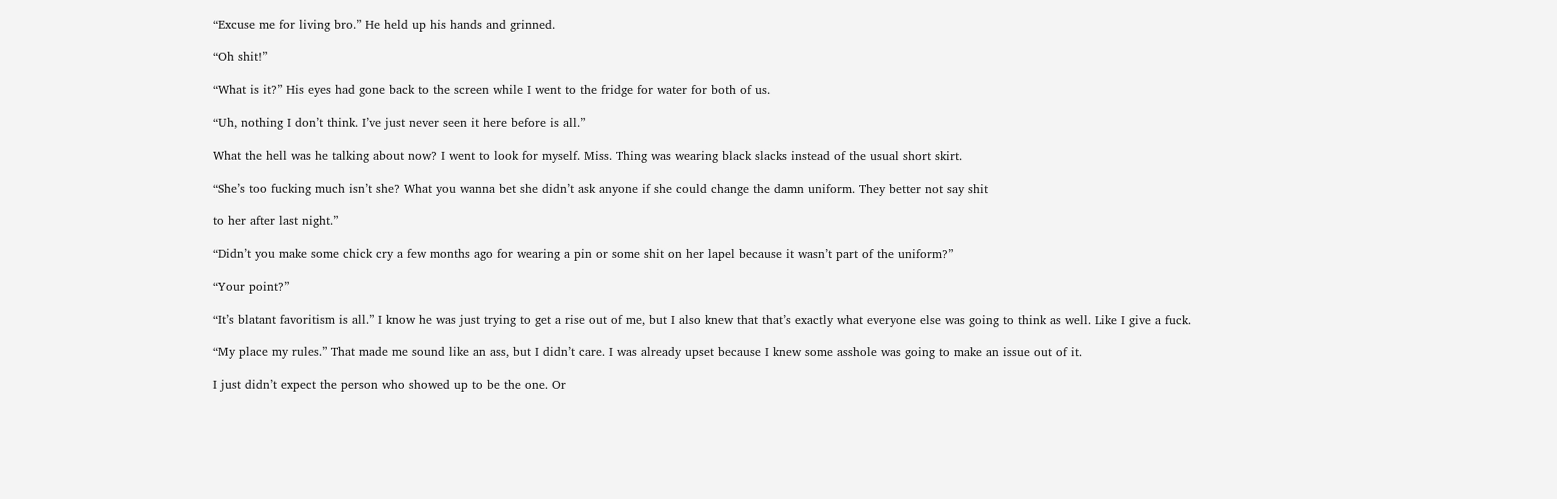“Excuse me for living bro.” He held up his hands and grinned.

“Oh shit!”

“What is it?” His eyes had gone back to the screen while I went to the fridge for water for both of us.

“Uh, nothing I don’t think. I’ve just never seen it here before is all.”

What the hell was he talking about now? I went to look for myself. Miss. Thing was wearing black slacks instead of the usual short skirt.

“She’s too fucking much isn’t she? What you wanna bet she didn’t ask anyone if she could change the damn uniform. They better not say shit

to her after last night.”

“Didn’t you make some chick cry a few months ago for wearing a pin or some shit on her lapel because it wasn’t part of the uniform?”

“Your point?”

“It’s blatant favoritism is all.” I know he was just trying to get a rise out of me, but I also knew that that’s exactly what everyone else was going to think as well. Like I give a fuck.

“My place my rules.” That made me sound like an ass, but I didn’t care. I was already upset because I knew some asshole was going to make an issue out of it.

I just didn’t expect the person who showed up to be the one. Or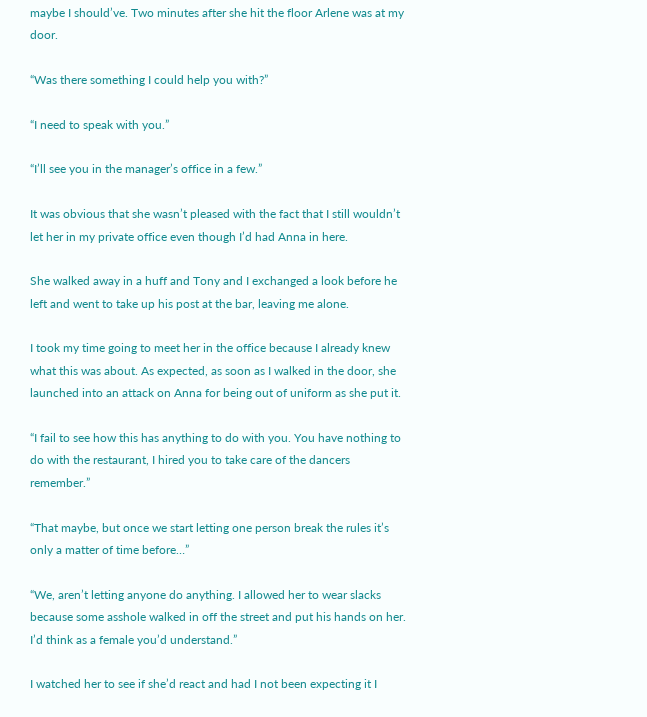maybe I should’ve. Two minutes after she hit the floor Arlene was at my door.

“Was there something I could help you with?”

“I need to speak with you.”

“I’ll see you in the manager’s office in a few.”

It was obvious that she wasn’t pleased with the fact that I still wouldn’t let her in my private office even though I’d had Anna in here.

She walked away in a huff and Tony and I exchanged a look before he left and went to take up his post at the bar, leaving me alone.

I took my time going to meet her in the office because I already knew what this was about. As expected, as soon as I walked in the door, she launched into an attack on Anna for being out of uniform as she put it.

“I fail to see how this has anything to do with you. You have nothing to do with the restaurant, I hired you to take care of the dancers remember.”

“That maybe, but once we start letting one person break the rules it’s only a matter of time before…”

“We, aren’t letting anyone do anything. I allowed her to wear slacks because some asshole walked in off the street and put his hands on her. I’d think as a female you’d understand.”

I watched her to see if she’d react and had I not been expecting it I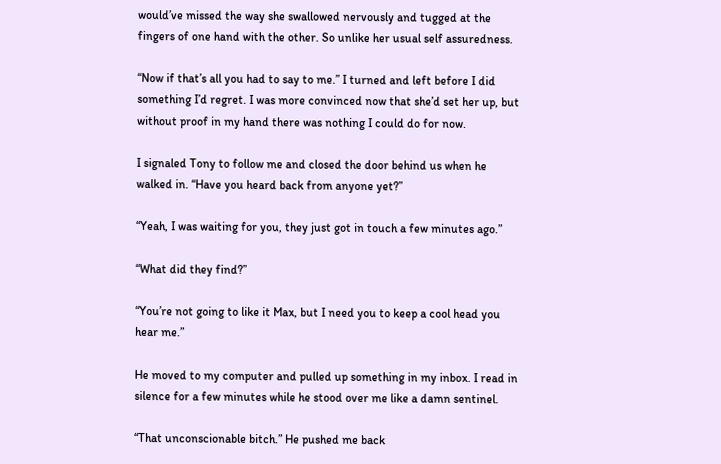would’ve missed the way she swallowed nervously and tugged at the fingers of one hand with the other. So unlike her usual self assuredness.

“Now if that’s all you had to say to me.” I turned and left before I did something I’d regret. I was more convinced now that she’d set her up, but without proof in my hand there was nothing I could do for now.

I signaled Tony to follow me and closed the door behind us when he walked in. “Have you heard back from anyone yet?”

“Yeah, I was waiting for you, they just got in touch a few minutes ago.”

“What did they find?”

“You’re not going to like it Max, but I need you to keep a cool head you hear me.”

He moved to my computer and pulled up something in my inbox. I read in silence for a few minutes while he stood over me like a damn sentinel.

“That unconscionable bitch.” He pushed me back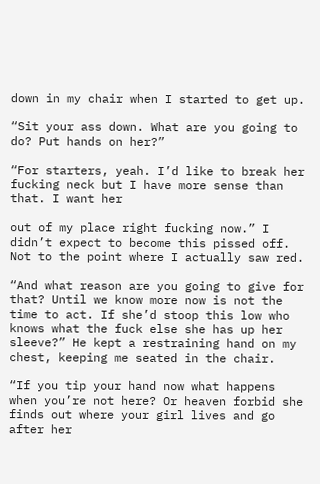down in my chair when I started to get up.

“Sit your ass down. What are you going to do? Put hands on her?”

“For starters, yeah. I’d like to break her fucking neck but I have more sense than that. I want her

out of my place right fucking now.” I didn’t expect to become this pissed off. Not to the point where I actually saw red.

“And what reason are you going to give for that? Until we know more now is not the time to act. If she’d stoop this low who knows what the fuck else she has up her sleeve?” He kept a restraining hand on my chest, keeping me seated in the chair.

“If you tip your hand now what happens when you’re not here? Or heaven forbid she finds out where your girl lives and go after her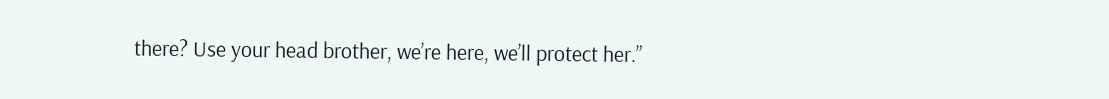there? Use your head brother, we’re here, we’ll protect her.”